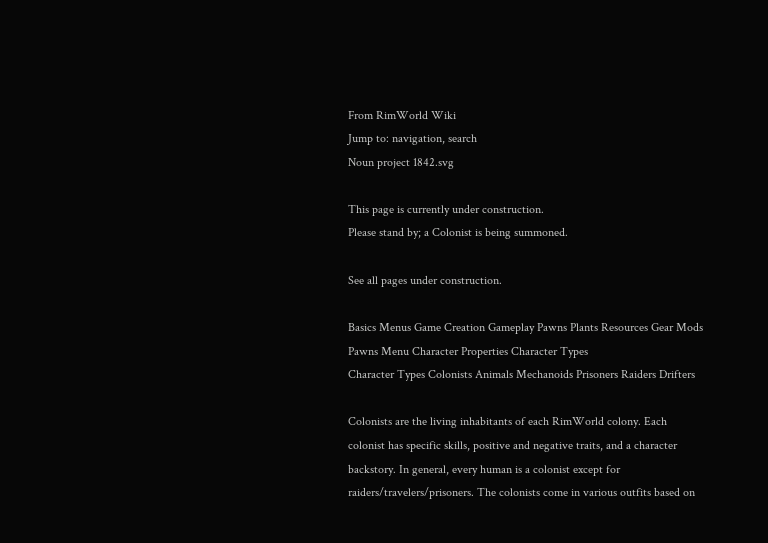From RimWorld Wiki
Jump to: navigation, search
Noun project 1842.svg

This page is currently under construction.
Please stand by; a Colonist is being summoned.

See all pages under construction.

Basics Menus Game Creation Gameplay Pawns Plants Resources Gear Mods
Pawns Menu Character Properties Character Types
Character Types Colonists Animals Mechanoids Prisoners Raiders Drifters

Colonists are the living inhabitants of each RimWorld colony. Each colonist has specific skills, positive and negative traits, and a character backstory. In general, every human is a colonist except for raiders/travelers/prisoners. The colonists come in various outfits based on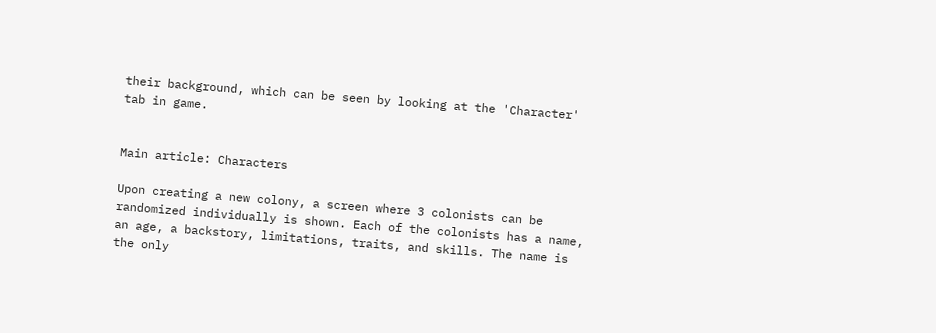their background, which can be seen by looking at the 'Character' tab in game.


Main article: Characters

Upon creating a new colony, a screen where 3 colonists can be randomized individually is shown. Each of the colonists has a name, an age, a backstory, limitations, traits, and skills. The name is the only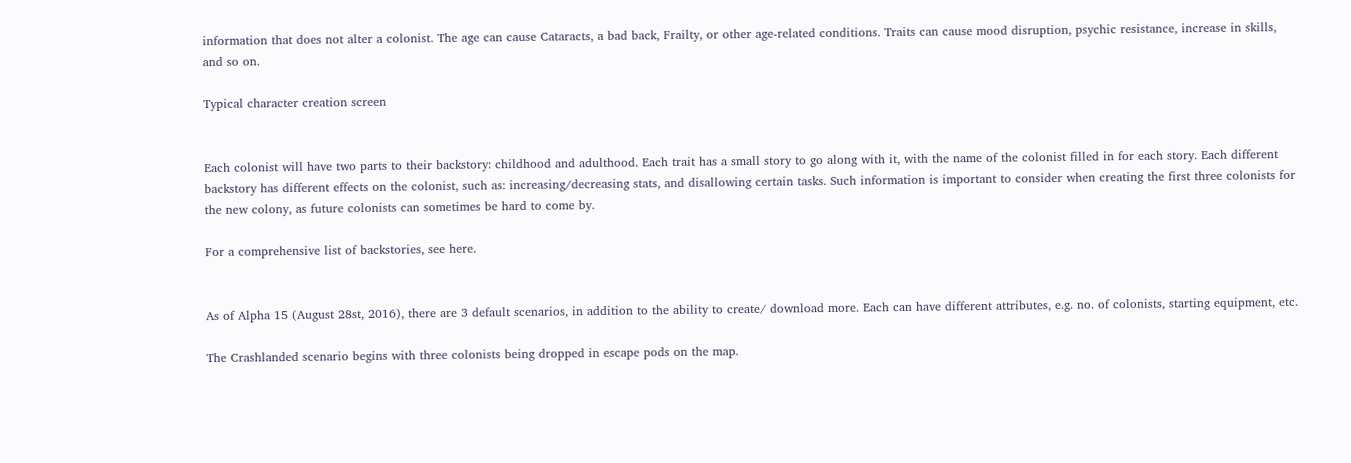information that does not alter a colonist. The age can cause Cataracts, a bad back, Frailty, or other age-related conditions. Traits can cause mood disruption, psychic resistance, increase in skills, and so on.

Typical character creation screen


Each colonist will have two parts to their backstory: childhood and adulthood. Each trait has a small story to go along with it, with the name of the colonist filled in for each story. Each different backstory has different effects on the colonist, such as: increasing/decreasing stats, and disallowing certain tasks. Such information is important to consider when creating the first three colonists for the new colony, as future colonists can sometimes be hard to come by.

For a comprehensive list of backstories, see here.


As of Alpha 15 (August 28st, 2016), there are 3 default scenarios, in addition to the ability to create/ download more. Each can have different attributes, e.g. no. of colonists, starting equipment, etc.

The Crashlanded scenario begins with three colonists being dropped in escape pods on the map.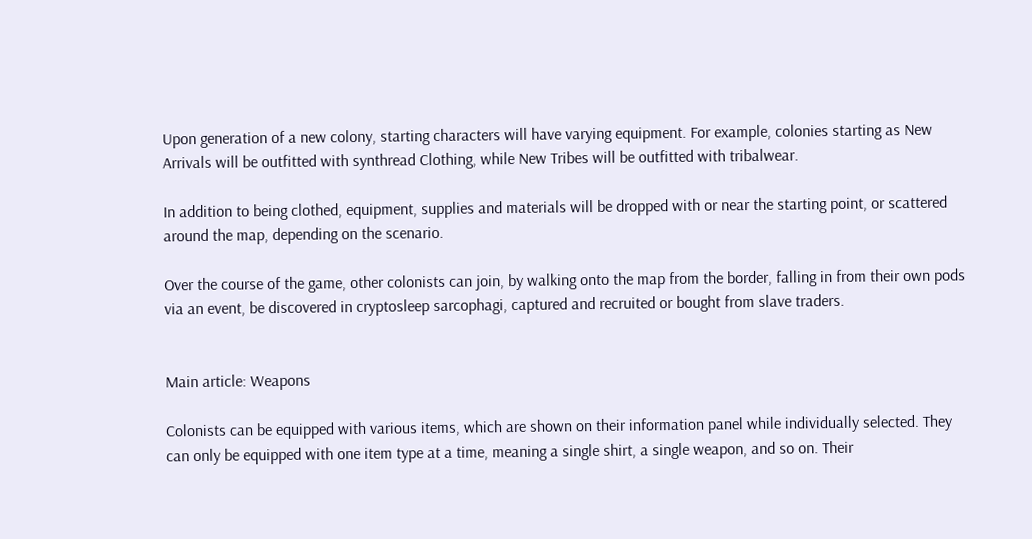Upon generation of a new colony, starting characters will have varying equipment. For example, colonies starting as New Arrivals will be outfitted with synthread Clothing, while New Tribes will be outfitted with tribalwear.

In addition to being clothed, equipment, supplies and materials will be dropped with or near the starting point, or scattered around the map, depending on the scenario.

Over the course of the game, other colonists can join, by walking onto the map from the border, falling in from their own pods via an event, be discovered in cryptosleep sarcophagi, captured and recruited or bought from slave traders.


Main article: Weapons

Colonists can be equipped with various items, which are shown on their information panel while individually selected. They can only be equipped with one item type at a time, meaning a single shirt, a single weapon, and so on. Their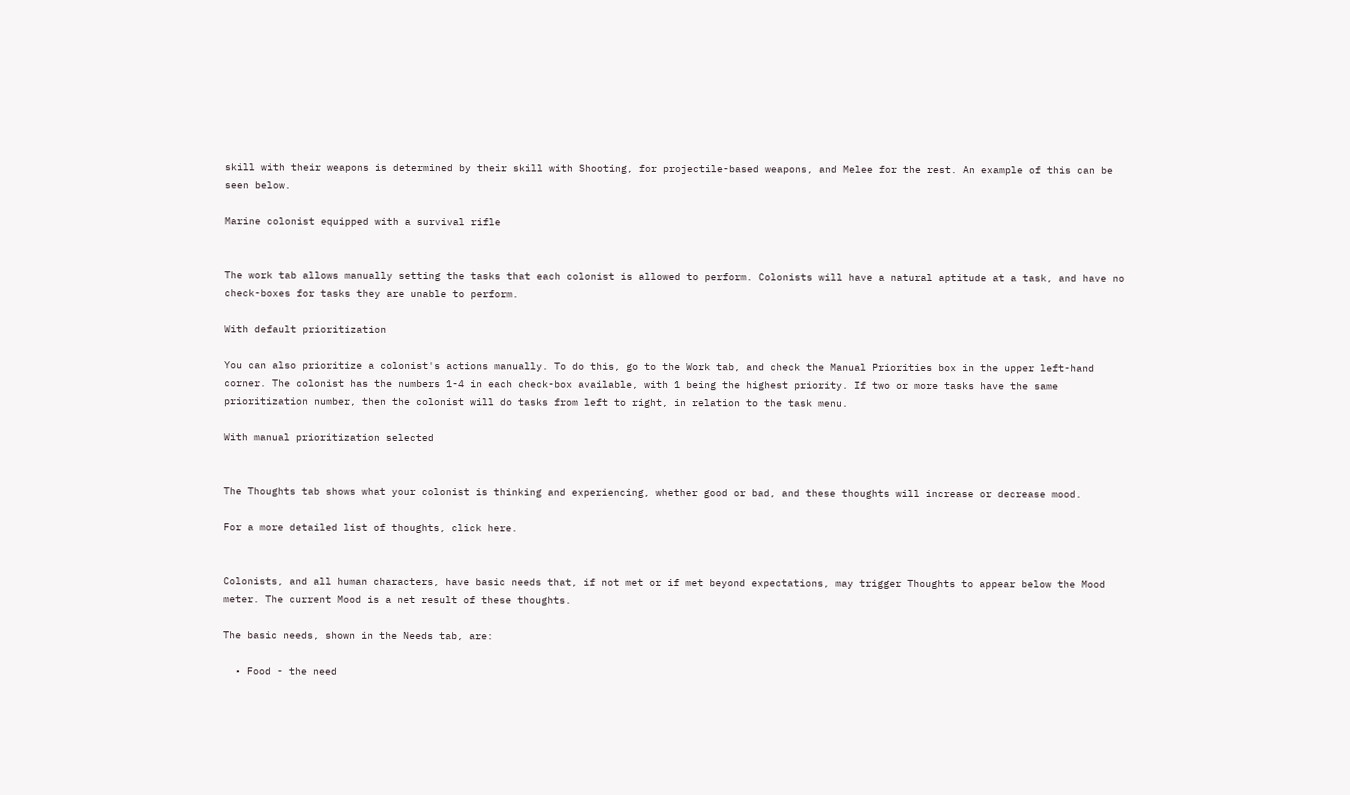skill with their weapons is determined by their skill with Shooting, for projectile-based weapons, and Melee for the rest. An example of this can be seen below.

Marine colonist equipped with a survival rifle


The work tab allows manually setting the tasks that each colonist is allowed to perform. Colonists will have a natural aptitude at a task, and have no check-boxes for tasks they are unable to perform.

With default prioritization

You can also prioritize a colonist's actions manually. To do this, go to the Work tab, and check the Manual Priorities box in the upper left-hand corner. The colonist has the numbers 1-4 in each check-box available, with 1 being the highest priority. If two or more tasks have the same prioritization number, then the colonist will do tasks from left to right, in relation to the task menu.

With manual prioritization selected


The Thoughts tab shows what your colonist is thinking and experiencing, whether good or bad, and these thoughts will increase or decrease mood.

For a more detailed list of thoughts, click here.


Colonists, and all human characters, have basic needs that, if not met or if met beyond expectations, may trigger Thoughts to appear below the Mood meter. The current Mood is a net result of these thoughts.

The basic needs, shown in the Needs tab, are:

  • Food - the need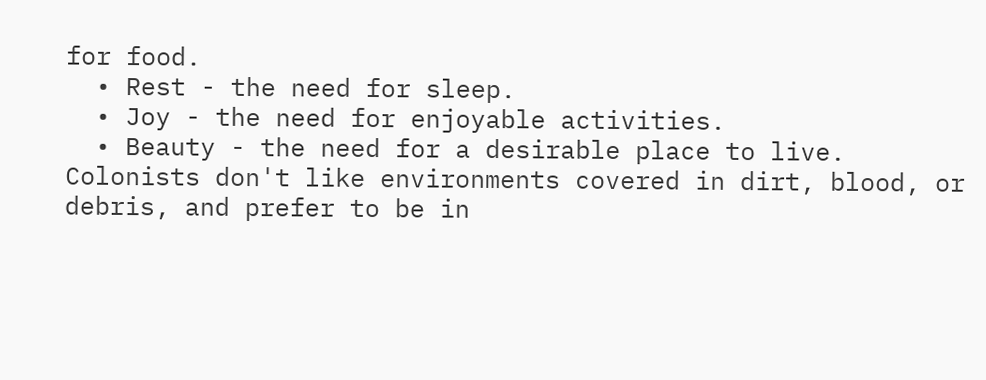for food.
  • Rest - the need for sleep.
  • Joy - the need for enjoyable activities.
  • Beauty - the need for a desirable place to live. Colonists don't like environments covered in dirt, blood, or debris, and prefer to be in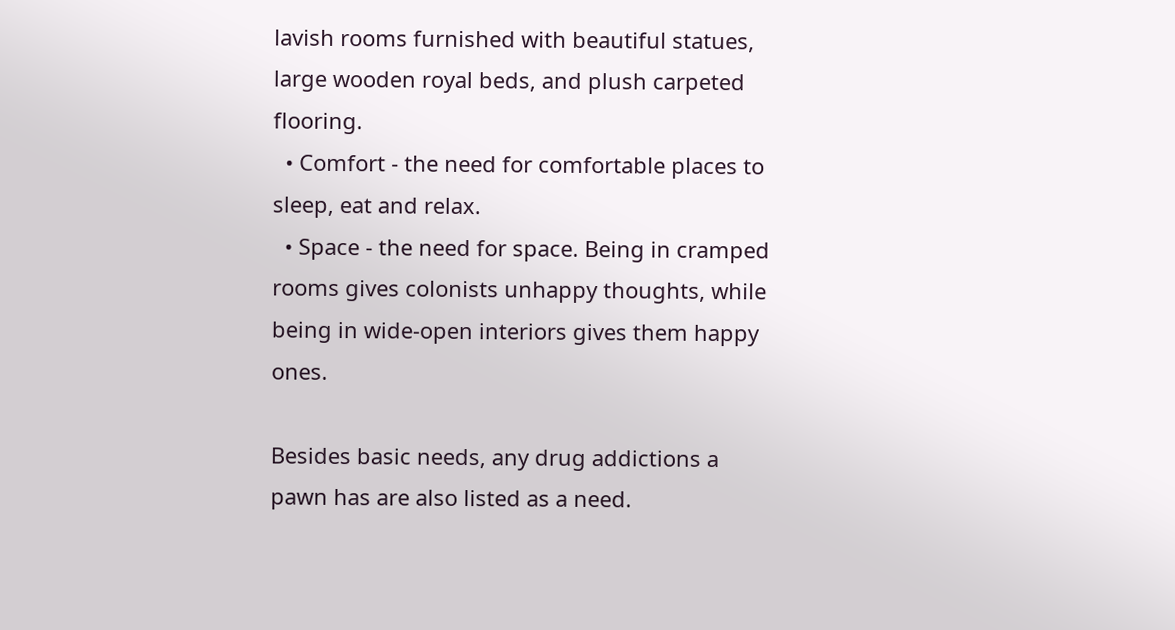lavish rooms furnished with beautiful statues, large wooden royal beds, and plush carpeted flooring.
  • Comfort - the need for comfortable places to sleep, eat and relax.
  • Space - the need for space. Being in cramped rooms gives colonists unhappy thoughts, while being in wide-open interiors gives them happy ones.

Besides basic needs, any drug addictions a pawn has are also listed as a need.